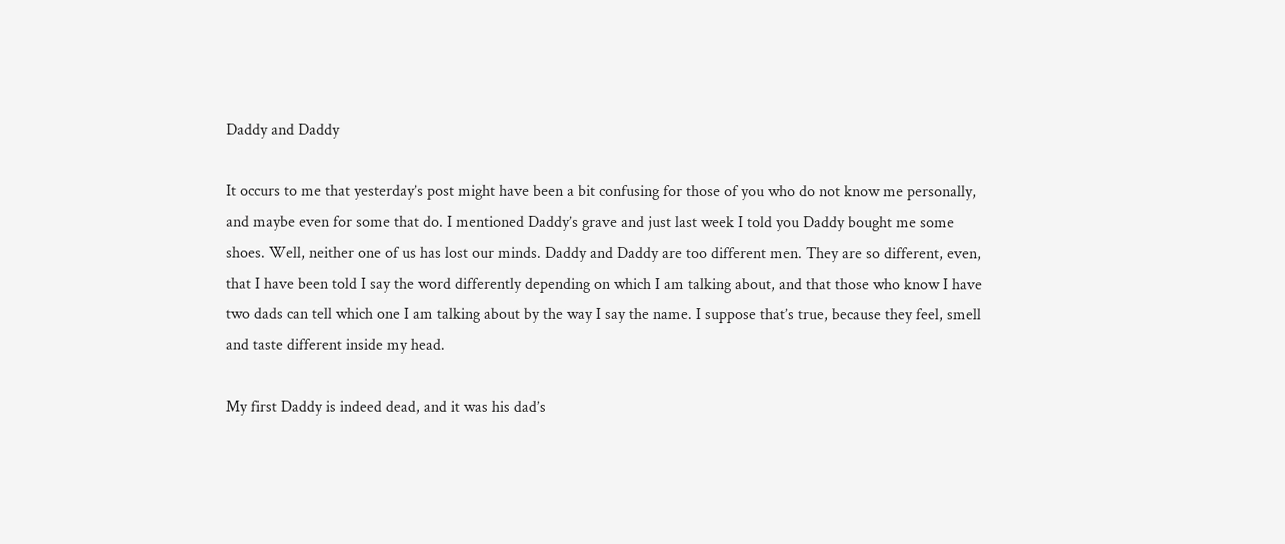Daddy and Daddy

It occurs to me that yesterday’s post might have been a bit confusing for those of you who do not know me personally, and maybe even for some that do. I mentioned Daddy’s grave and just last week I told you Daddy bought me some shoes. Well, neither one of us has lost our minds. Daddy and Daddy are too different men. They are so different, even, that I have been told I say the word differently depending on which I am talking about, and that those who know I have two dads can tell which one I am talking about by the way I say the name. I suppose that’s true, because they feel, smell and taste different inside my head.

My first Daddy is indeed dead, and it was his dad’s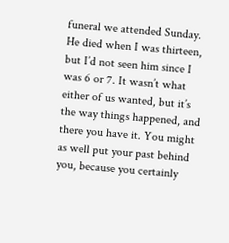funeral we attended Sunday. He died when I was thirteen, but I’d not seen him since I was 6 or 7. It wasn’t what either of us wanted, but it’s the way things happened, and there you have it. You might as well put your past behind you, because you certainly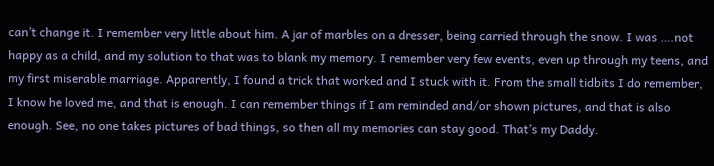can’t change it. I remember very little about him. A jar of marbles on a dresser, being carried through the snow. I was ….not happy as a child, and my solution to that was to blank my memory. I remember very few events, even up through my teens, and my first miserable marriage. Apparently, I found a trick that worked and I stuck with it. From the small tidbits I do remember, I know he loved me, and that is enough. I can remember things if I am reminded and/or shown pictures, and that is also enough. See, no one takes pictures of bad things, so then all my memories can stay good. That’s my Daddy.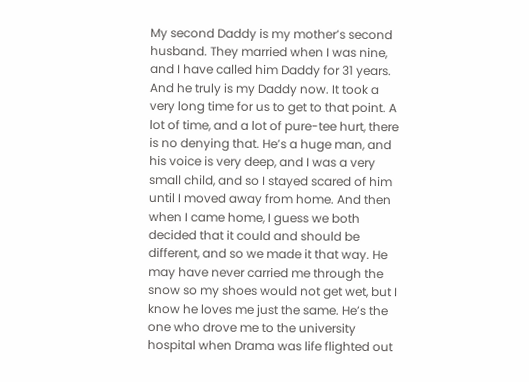My second Daddy is my mother’s second husband. They married when I was nine, and I have called him Daddy for 31 years. And he truly is my Daddy now. It took a very long time for us to get to that point. A lot of time, and a lot of pure-tee hurt, there is no denying that. He’s a huge man, and his voice is very deep, and I was a very small child, and so I stayed scared of him until I moved away from home. And then when I came home, I guess we both decided that it could and should be different, and so we made it that way. He may have never carried me through the snow so my shoes would not get wet, but I know he loves me just the same. He’s the one who drove me to the university hospital when Drama was life flighted out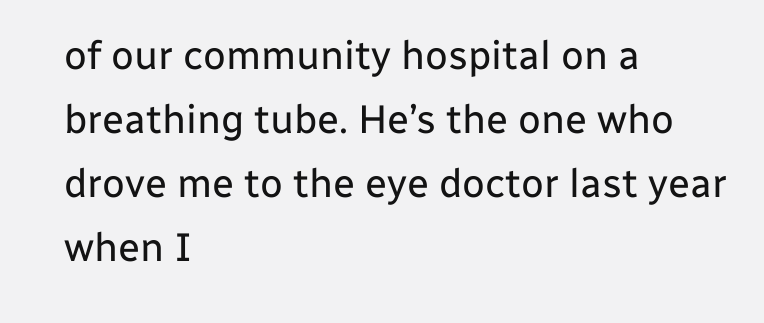of our community hospital on a breathing tube. He’s the one who drove me to the eye doctor last year when I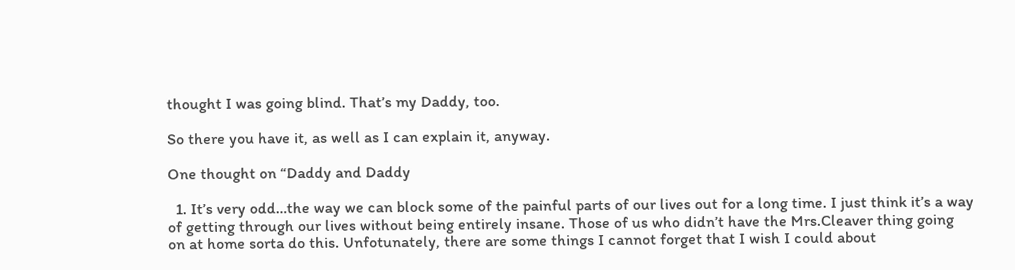thought I was going blind. That’s my Daddy, too.

So there you have it, as well as I can explain it, anyway.

One thought on “Daddy and Daddy

  1. It’s very odd…the way we can block some of the painful parts of our lives out for a long time. I just think it’s a way of getting through our lives without being entirely insane. Those of us who didn’t have the Mrs.Cleaver thing going on at home sorta do this. Unfotunately, there are some things I cannot forget that I wish I could about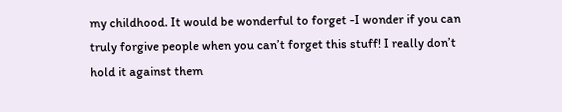my childhood. It would be wonderful to forget -I wonder if you can truly forgive people when you can’t forget this stuff! I really don’t hold it against them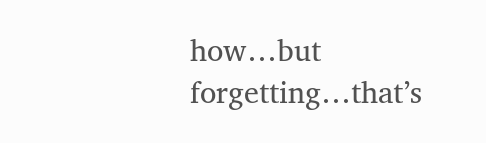how…but forgetting…that’s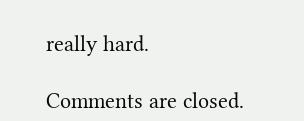really hard.

Comments are closed.